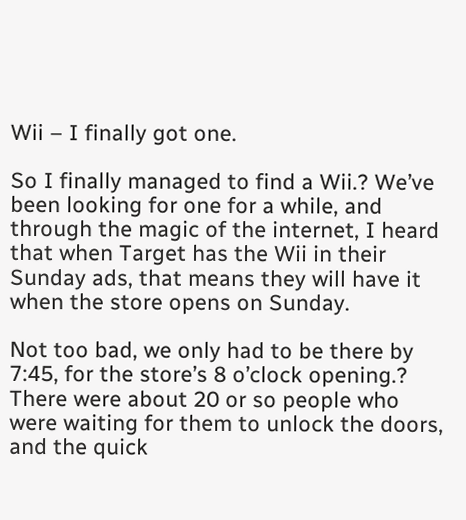Wii – I finally got one.

So I finally managed to find a Wii.? We’ve been looking for one for a while, and through the magic of the internet, I heard that when Target has the Wii in their Sunday ads, that means they will have it when the store opens on Sunday.

Not too bad, we only had to be there by 7:45, for the store’s 8 o’clock opening.? There were about 20 or so people who were waiting for them to unlock the doors, and the quick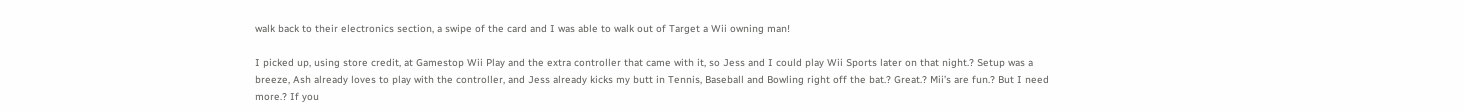walk back to their electronics section, a swipe of the card and I was able to walk out of Target a Wii owning man!

I picked up, using store credit, at Gamestop Wii Play and the extra controller that came with it, so Jess and I could play Wii Sports later on that night.? Setup was a breeze, Ash already loves to play with the controller, and Jess already kicks my butt in Tennis, Baseball and Bowling right off the bat.? Great.? Mii’s are fun.? But I need more.? If you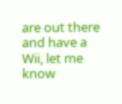are out there and have a Wii, let me know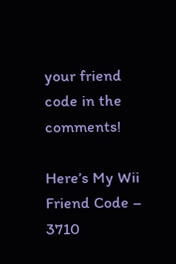your friend code in the comments!

Here’s My Wii Friend Code – 3710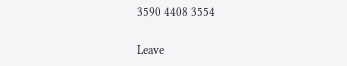3590 4408 3554

Leave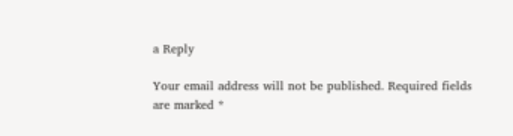a Reply

Your email address will not be published. Required fields are marked *